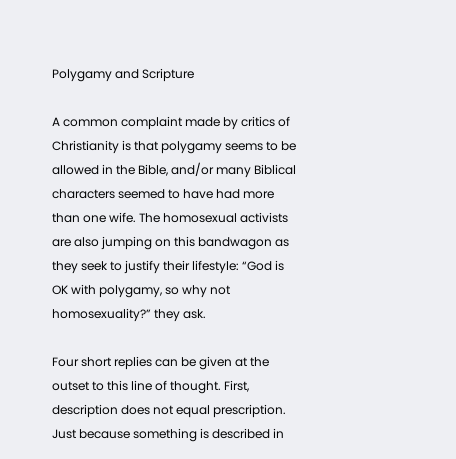Polygamy and Scripture

A common complaint made by critics of Christianity is that polygamy seems to be allowed in the Bible, and/or many Biblical characters seemed to have had more than one wife. The homosexual activists are also jumping on this bandwagon as they seek to justify their lifestyle: “God is OK with polygamy, so why not homosexuality?” they ask.

Four short replies can be given at the outset to this line of thought. First, description does not equal prescription. Just because something is described in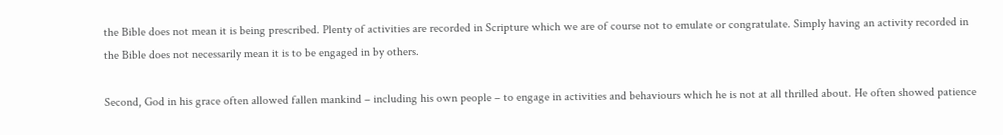the Bible does not mean it is being prescribed. Plenty of activities are recorded in Scripture which we are of course not to emulate or congratulate. Simply having an activity recorded in the Bible does not necessarily mean it is to be engaged in by others.

Second, God in his grace often allowed fallen mankind – including his own people – to engage in activities and behaviours which he is not at all thrilled about. He often showed patience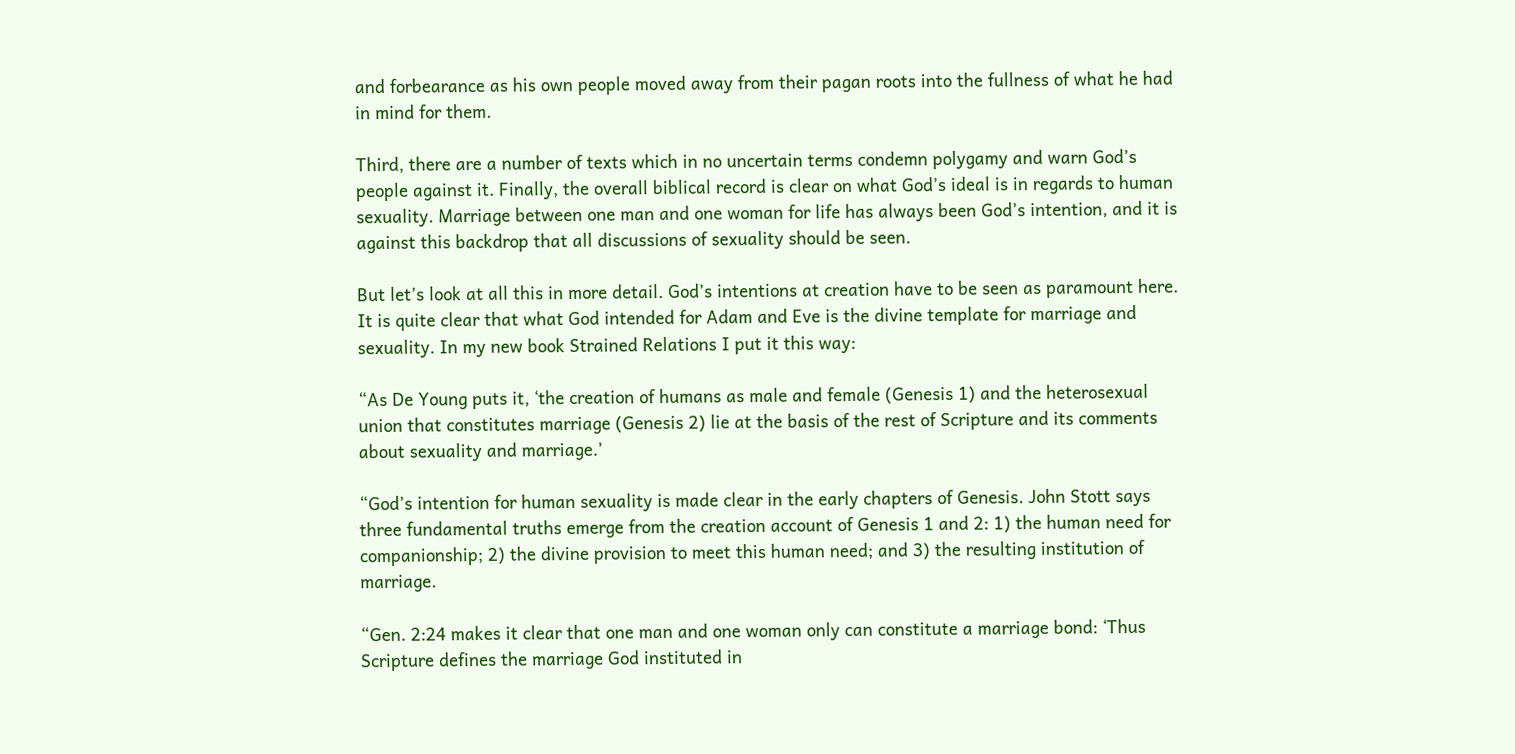and forbearance as his own people moved away from their pagan roots into the fullness of what he had in mind for them.

Third, there are a number of texts which in no uncertain terms condemn polygamy and warn God’s people against it. Finally, the overall biblical record is clear on what God’s ideal is in regards to human sexuality. Marriage between one man and one woman for life has always been God’s intention, and it is against this backdrop that all discussions of sexuality should be seen.

But let’s look at all this in more detail. God’s intentions at creation have to be seen as paramount here. It is quite clear that what God intended for Adam and Eve is the divine template for marriage and sexuality. In my new book Strained Relations I put it this way:

“As De Young puts it, ‘the creation of humans as male and female (Genesis 1) and the heterosexual union that constitutes marriage (Genesis 2) lie at the basis of the rest of Scripture and its comments about sexuality and marriage.’

“God’s intention for human sexuality is made clear in the early chapters of Genesis. John Stott says three fundamental truths emerge from the creation account of Genesis 1 and 2: 1) the human need for companionship; 2) the divine provision to meet this human need; and 3) the resulting institution of marriage.

“Gen. 2:24 makes it clear that one man and one woman only can constitute a marriage bond: ‘Thus Scripture defines the marriage God instituted in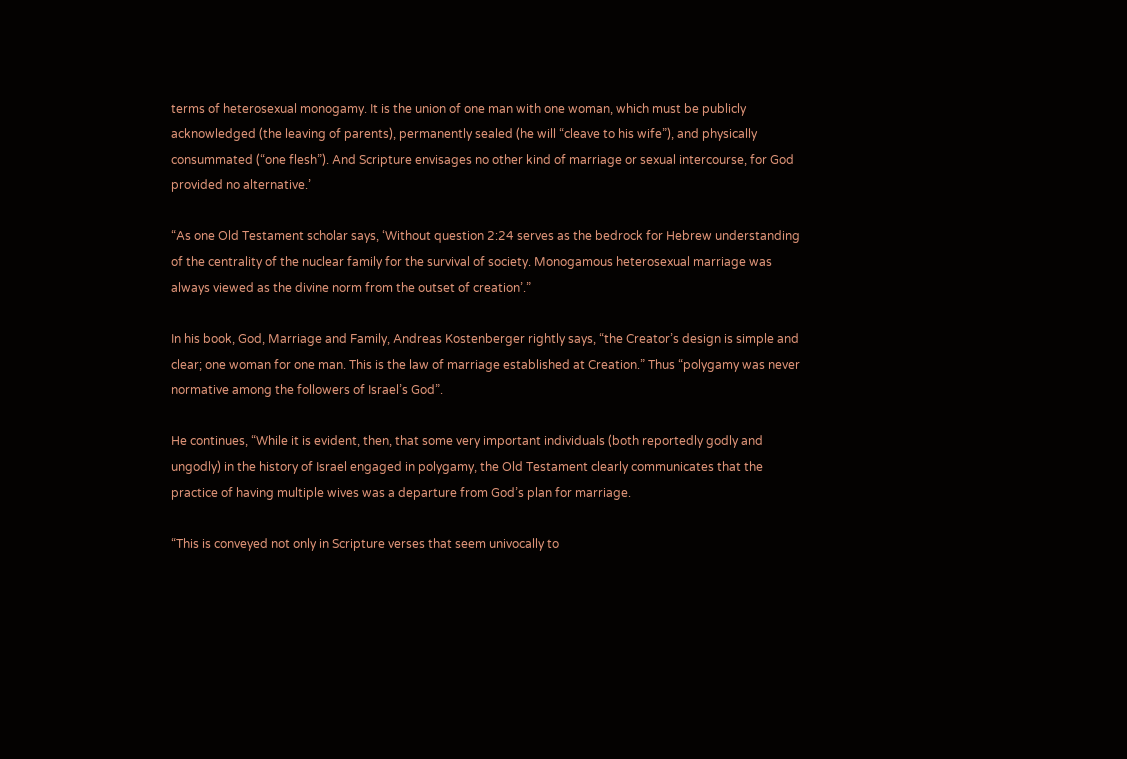terms of heterosexual monogamy. It is the union of one man with one woman, which must be publicly acknowledged (the leaving of parents), permanently sealed (he will “cleave to his wife”), and physically consummated (“one flesh”). And Scripture envisages no other kind of marriage or sexual intercourse, for God provided no alternative.’

“As one Old Testament scholar says, ‘Without question 2:24 serves as the bedrock for Hebrew understanding of the centrality of the nuclear family for the survival of society. Monogamous heterosexual marriage was always viewed as the divine norm from the outset of creation’.”

In his book, God, Marriage and Family, Andreas Kostenberger rightly says, “the Creator’s design is simple and clear; one woman for one man. This is the law of marriage established at Creation.” Thus “polygamy was never normative among the followers of Israel’s God”.

He continues, “While it is evident, then, that some very important individuals (both reportedly godly and ungodly) in the history of Israel engaged in polygamy, the Old Testament clearly communicates that the practice of having multiple wives was a departure from God’s plan for marriage.

“This is conveyed not only in Scripture verses that seem univocally to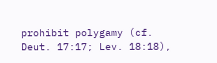prohibit polygamy (cf. Deut. 17:17; Lev. 18:18),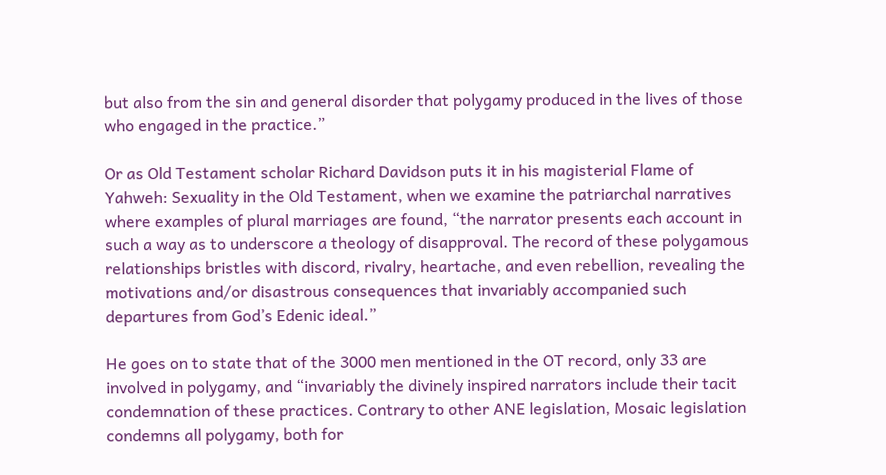but also from the sin and general disorder that polygamy produced in the lives of those who engaged in the practice.”

Or as Old Testament scholar Richard Davidson puts it in his magisterial Flame of Yahweh: Sexuality in the Old Testament, when we examine the patriarchal narratives where examples of plural marriages are found, “the narrator presents each account in such a way as to underscore a theology of disapproval. The record of these polygamous relationships bristles with discord, rivalry, heartache, and even rebellion, revealing the motivations and/or disastrous consequences that invariably accompanied such departures from God’s Edenic ideal.”

He goes on to state that of the 3000 men mentioned in the OT record, only 33 are involved in polygamy, and “invariably the divinely inspired narrators include their tacit condemnation of these practices. Contrary to other ANE legislation, Mosaic legislation condemns all polygamy, both for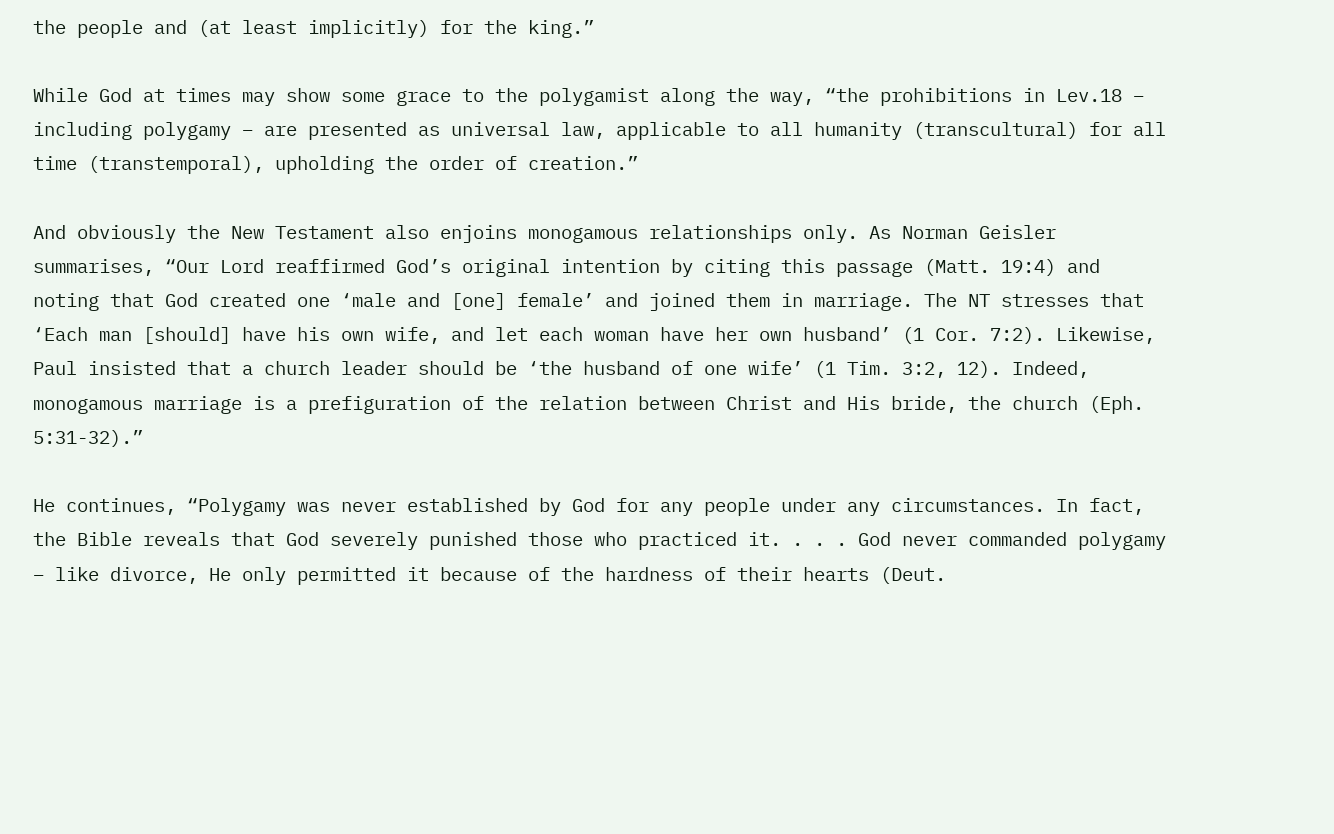the people and (at least implicitly) for the king.”

While God at times may show some grace to the polygamist along the way, “the prohibitions in Lev.18 – including polygamy – are presented as universal law, applicable to all humanity (transcultural) for all time (transtemporal), upholding the order of creation.”

And obviously the New Testament also enjoins monogamous relationships only. As Norman Geisler summarises, “Our Lord reaffirmed God’s original intention by citing this passage (Matt. 19:4) and noting that God created one ‘male and [one] female’ and joined them in marriage. The NT stresses that ‘Each man [should] have his own wife, and let each woman have her own husband’ (1 Cor. 7:2). Likewise, Paul insisted that a church leader should be ‘the husband of one wife’ (1 Tim. 3:2, 12). Indeed, monogamous marriage is a prefiguration of the relation between Christ and His bride, the church (Eph. 5:31-32).”

He continues, “Polygamy was never established by God for any people under any circumstances. In fact, the Bible reveals that God severely punished those who practiced it. . . . God never commanded polygamy – like divorce, He only permitted it because of the hardness of their hearts (Deut.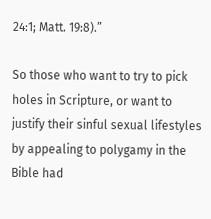24:1; Matt. 19:8).”

So those who want to try to pick holes in Scripture, or want to justify their sinful sexual lifestyles by appealing to polygamy in the Bible had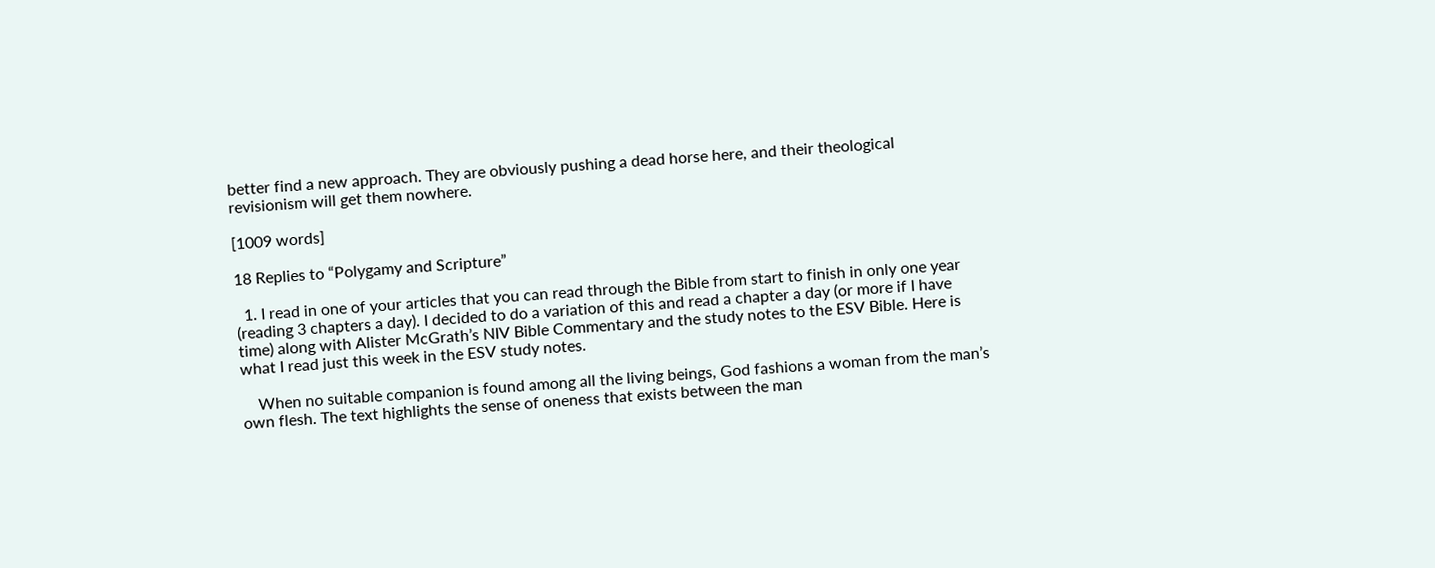better find a new approach. They are obviously pushing a dead horse here, and their theological revisionism will get them nowhere.

[1009 words]

18 Replies to “Polygamy and Scripture”

  1. I read in one of your articles that you can read through the Bible from start to finish in only one year (reading 3 chapters a day). I decided to do a variation of this and read a chapter a day (or more if I have time) along with Alister McGrath’s NIV Bible Commentary and the study notes to the ESV Bible. Here is what I read just this week in the ESV study notes.

    When no suitable companion is found among all the living beings, God fashions a woman from the man’s own flesh. The text highlights the sense of oneness that exists between the man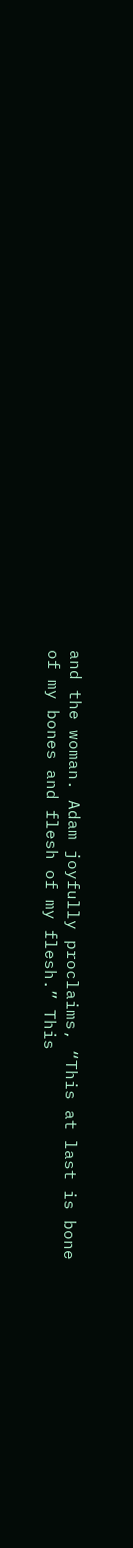and the woman. Adam joyfully proclaims, “This at last is bone of my bones and flesh of my flesh.” This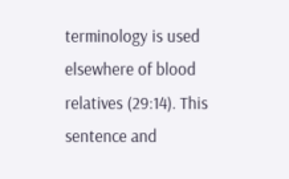terminology is used elsewhere of blood relatives (29:14). This sentence and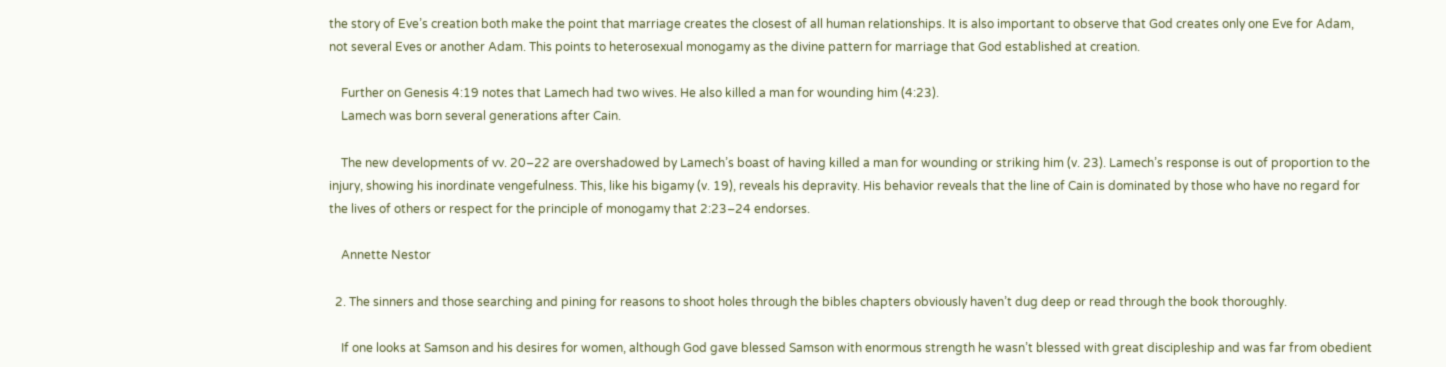the story of Eve’s creation both make the point that marriage creates the closest of all human relationships. It is also important to observe that God creates only one Eve for Adam, not several Eves or another Adam. This points to heterosexual monogamy as the divine pattern for marriage that God established at creation.

    Further on Genesis 4:19 notes that Lamech had two wives. He also killed a man for wounding him (4:23).
    Lamech was born several generations after Cain.

    The new developments of vv. 20–22 are overshadowed by Lamech’s boast of having killed a man for wounding or striking him (v. 23). Lamech’s response is out of proportion to the injury, showing his inordinate vengefulness. This, like his bigamy (v. 19), reveals his depravity. His behavior reveals that the line of Cain is dominated by those who have no regard for the lives of others or respect for the principle of monogamy that 2:23–24 endorses.

    Annette Nestor

  2. The sinners and those searching and pining for reasons to shoot holes through the bibles chapters obviously haven’t dug deep or read through the book thoroughly.

    If one looks at Samson and his desires for women, although God gave blessed Samson with enormous strength he wasn’t blessed with great discipleship and was far from obedient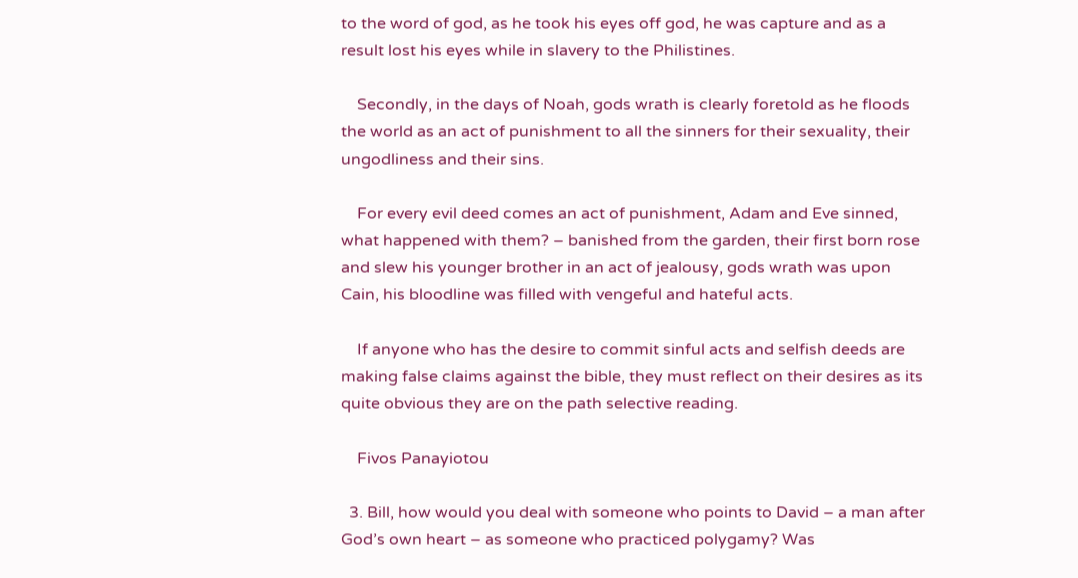to the word of god, as he took his eyes off god, he was capture and as a result lost his eyes while in slavery to the Philistines.

    Secondly, in the days of Noah, gods wrath is clearly foretold as he floods the world as an act of punishment to all the sinners for their sexuality, their ungodliness and their sins.

    For every evil deed comes an act of punishment, Adam and Eve sinned, what happened with them? – banished from the garden, their first born rose and slew his younger brother in an act of jealousy, gods wrath was upon Cain, his bloodline was filled with vengeful and hateful acts.

    If anyone who has the desire to commit sinful acts and selfish deeds are making false claims against the bible, they must reflect on their desires as its quite obvious they are on the path selective reading.

    Fivos Panayiotou

  3. Bill, how would you deal with someone who points to David – a man after God’s own heart – as someone who practiced polygamy? Was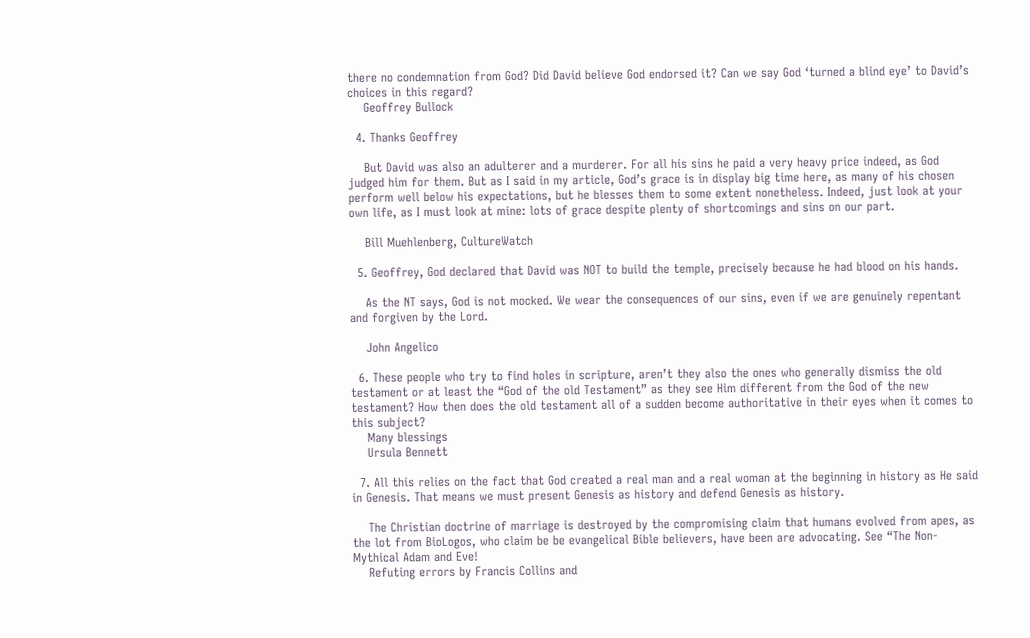there no condemnation from God? Did David believe God endorsed it? Can we say God ‘turned a blind eye’ to David’s choices in this regard?
    Geoffrey Bullock

  4. Thanks Geoffrey

    But David was also an adulterer and a murderer. For all his sins he paid a very heavy price indeed, as God judged him for them. But as I said in my article, God’s grace is in display big time here, as many of his chosen perform well below his expectations, but he blesses them to some extent nonetheless. Indeed, just look at your own life, as I must look at mine: lots of grace despite plenty of shortcomings and sins on our part.

    Bill Muehlenberg, CultureWatch

  5. Geoffrey, God declared that David was NOT to build the temple, precisely because he had blood on his hands.

    As the NT says, God is not mocked. We wear the consequences of our sins, even if we are genuinely repentant and forgiven by the Lord.

    John Angelico

  6. These people who try to find holes in scripture, aren’t they also the ones who generally dismiss the old testament or at least the “God of the old Testament” as they see Him different from the God of the new testament? How then does the old testament all of a sudden become authoritative in their eyes when it comes to this subject?
    Many blessings
    Ursula Bennett

  7. All this relies on the fact that God created a real man and a real woman at the beginning in history as He said in Genesis. That means we must present Genesis as history and defend Genesis as history.

    The Christian doctrine of marriage is destroyed by the compromising claim that humans evolved from apes, as the lot from BioLogos, who claim be be evangelical Bible believers, have been are advocating. See “The Non-Mythical Adam and Eve!
    Refuting errors by Francis Collins and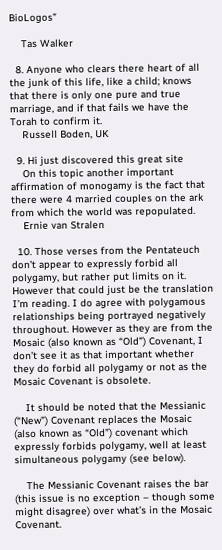BioLogos”

    Tas Walker

  8. Anyone who clears there heart of all the junk of this life, like a child; knows that there is only one pure and true marriage, and if that fails we have the Torah to confirm it.
    Russell Boden, UK

  9. Hi just discovered this great site
    On this topic another important affirmation of monogamy is the fact that there were 4 married couples on the ark from which the world was repopulated.
    Ernie van Stralen

  10. Those verses from the Pentateuch don’t appear to expressly forbid all polygamy, but rather put limits on it. However that could just be the translation I’m reading. I do agree with polygamous relationships being portrayed negatively throughout. However as they are from the Mosaic (also known as “Old”) Covenant, I don’t see it as that important whether they do forbid all polygamy or not as the Mosaic Covenant is obsolete.

    It should be noted that the Messianic (“New”) Covenant replaces the Mosaic (also known as “Old”) covenant which expressly forbids polygamy, well at least simultaneous polygamy (see below).

    The Messianic Covenant raises the bar (this issue is no exception – though some might disagree) over what’s in the Mosaic Covenant.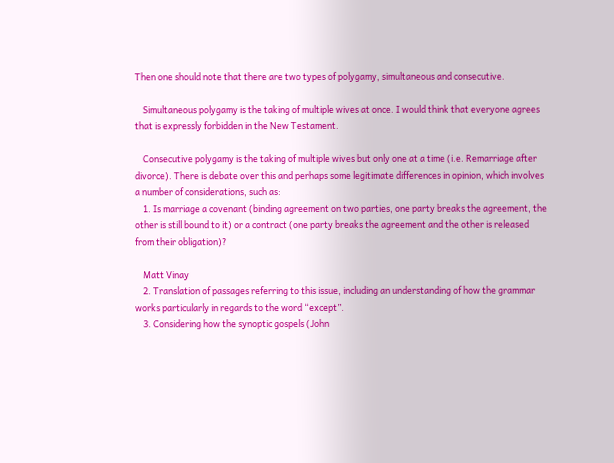Then one should note that there are two types of polygamy, simultaneous and consecutive.

    Simultaneous polygamy is the taking of multiple wives at once. I would think that everyone agrees that is expressly forbidden in the New Testament.

    Consecutive polygamy is the taking of multiple wives but only one at a time (i.e. Remarriage after divorce). There is debate over this and perhaps some legitimate differences in opinion, which involves a number of considerations, such as:
    1. Is marriage a covenant (binding agreement on two parties, one party breaks the agreement, the other is still bound to it) or a contract (one party breaks the agreement and the other is released from their obligation)?

    Matt Vinay
    2. Translation of passages referring to this issue, including an understanding of how the grammar works particularly in regards to the word “except”.
    3. Considering how the synoptic gospels (John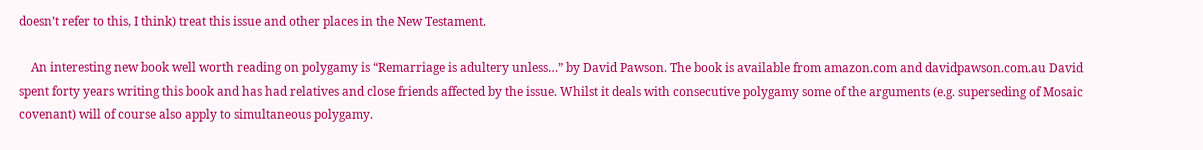doesn’t refer to this, I think) treat this issue and other places in the New Testament.

    An interesting new book well worth reading on polygamy is “Remarriage is adultery unless…” by David Pawson. The book is available from amazon.com and davidpawson.com.au David spent forty years writing this book and has had relatives and close friends affected by the issue. Whilst it deals with consecutive polygamy some of the arguments (e.g. superseding of Mosaic covenant) will of course also apply to simultaneous polygamy.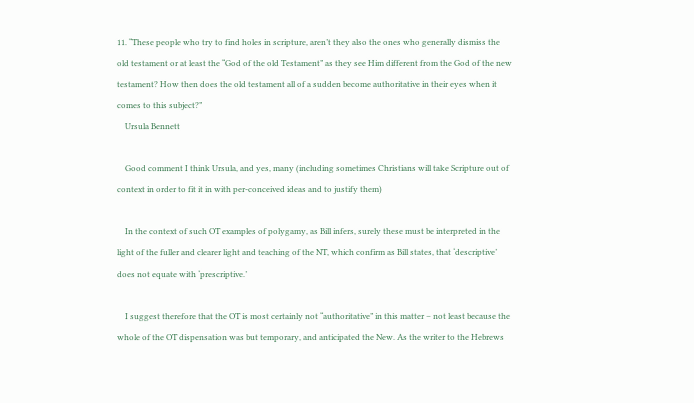11. “These people who try to find holes in scripture, aren’t they also the ones who generally dismiss the old testament or at least the “God of the old Testament” as they see Him different from the God of the new testament? How then does the old testament all of a sudden become authoritative in their eyes when it comes to this subject?”
    Ursula Bennett

    Good comment I think Ursula, and yes, many (including sometimes Christians will take Scripture out of context in order to fit it in with per-conceived ideas and to justify them)

    In the context of such OT examples of polygamy, as Bill infers, surely these must be interpreted in the light of the fuller and clearer light and teaching of the NT, which confirm as Bill states, that ‘descriptive’ does not equate with ‘prescriptive.’

    I suggest therefore that the OT is most certainly not “authoritative” in this matter – not least because the whole of the OT dispensation was but temporary, and anticipated the New. As the writer to the Hebrews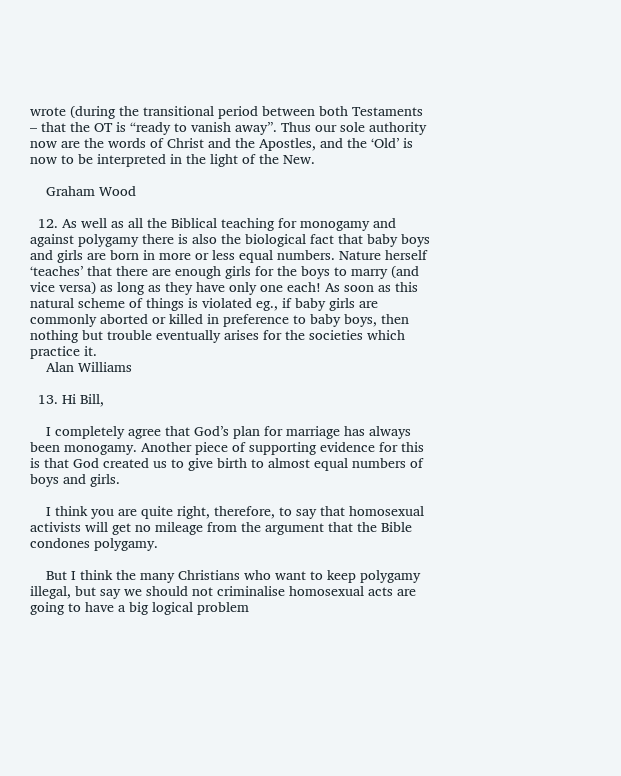wrote (during the transitional period between both Testaments – that the OT is “ready to vanish away”. Thus our sole authority now are the words of Christ and the Apostles, and the ‘Old’ is now to be interpreted in the light of the New.

    Graham Wood

  12. As well as all the Biblical teaching for monogamy and against polygamy there is also the biological fact that baby boys and girls are born in more or less equal numbers. Nature herself ‘teaches’ that there are enough girls for the boys to marry (and vice versa) as long as they have only one each! As soon as this natural scheme of things is violated eg., if baby girls are commonly aborted or killed in preference to baby boys, then nothing but trouble eventually arises for the societies which practice it.
    Alan Williams

  13. Hi Bill,

    I completely agree that God’s plan for marriage has always been monogamy. Another piece of supporting evidence for this is that God created us to give birth to almost equal numbers of boys and girls.

    I think you are quite right, therefore, to say that homosexual activists will get no mileage from the argument that the Bible condones polygamy.

    But I think the many Christians who want to keep polygamy illegal, but say we should not criminalise homosexual acts are going to have a big logical problem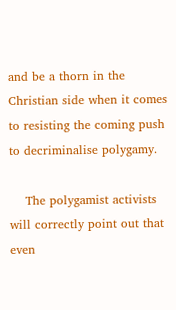and be a thorn in the Christian side when it comes to resisting the coming push to decriminalise polygamy.

    The polygamist activists will correctly point out that even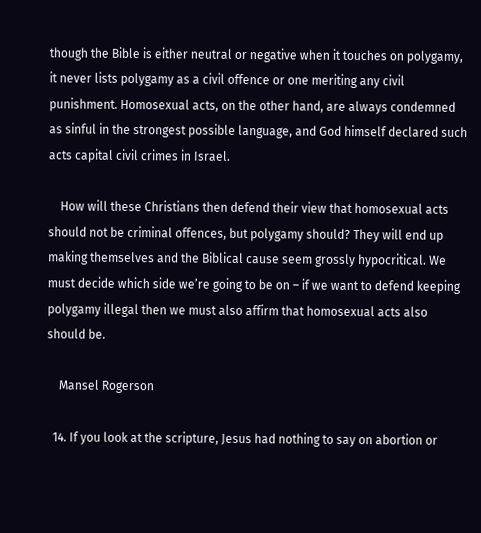though the Bible is either neutral or negative when it touches on polygamy, it never lists polygamy as a civil offence or one meriting any civil punishment. Homosexual acts, on the other hand, are always condemned as sinful in the strongest possible language, and God himself declared such acts capital civil crimes in Israel.

    How will these Christians then defend their view that homosexual acts should not be criminal offences, but polygamy should? They will end up making themselves and the Biblical cause seem grossly hypocritical. We must decide which side we’re going to be on – if we want to defend keeping polygamy illegal then we must also affirm that homosexual acts also should be.

    Mansel Rogerson

  14. If you look at the scripture, Jesus had nothing to say on abortion or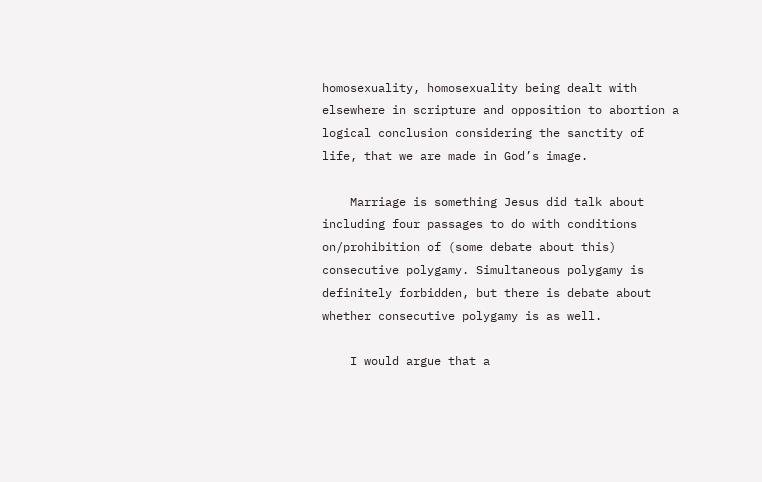homosexuality, homosexuality being dealt with elsewhere in scripture and opposition to abortion a logical conclusion considering the sanctity of life, that we are made in God’s image.

    Marriage is something Jesus did talk about including four passages to do with conditions on/prohibition of (some debate about this) consecutive polygamy. Simultaneous polygamy is definitely forbidden, but there is debate about whether consecutive polygamy is as well.

    I would argue that a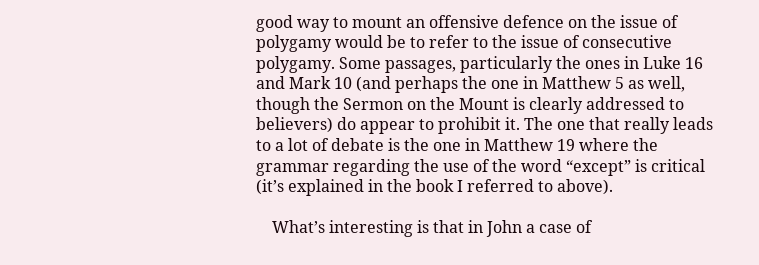good way to mount an offensive defence on the issue of polygamy would be to refer to the issue of consecutive polygamy. Some passages, particularly the ones in Luke 16 and Mark 10 (and perhaps the one in Matthew 5 as well, though the Sermon on the Mount is clearly addressed to believers) do appear to prohibit it. The one that really leads to a lot of debate is the one in Matthew 19 where the grammar regarding the use of the word “except” is critical (it’s explained in the book I referred to above).

    What’s interesting is that in John a case of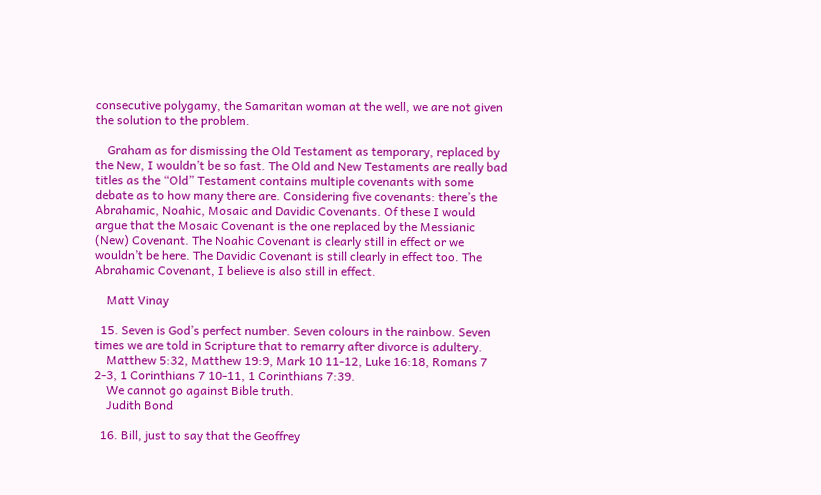consecutive polygamy, the Samaritan woman at the well, we are not given the solution to the problem.

    Graham as for dismissing the Old Testament as temporary, replaced by the New, I wouldn’t be so fast. The Old and New Testaments are really bad titles as the “Old” Testament contains multiple covenants with some debate as to how many there are. Considering five covenants: there’s the Abrahamic, Noahic, Mosaic and Davidic Covenants. Of these I would argue that the Mosaic Covenant is the one replaced by the Messianic (New) Covenant. The Noahic Covenant is clearly still in effect or we wouldn’t be here. The Davidic Covenant is still clearly in effect too. The Abrahamic Covenant, I believe is also still in effect.

    Matt Vinay

  15. Seven is God’s perfect number. Seven colours in the rainbow. Seven times we are told in Scripture that to remarry after divorce is adultery.
    Matthew 5:32, Matthew 19:9, Mark 10 11-12, Luke 16:18, Romans 7 2-3, 1 Corinthians 7 10-11, 1 Corinthians 7:39.
    We cannot go against Bible truth.
    Judith Bond

  16. Bill, just to say that the Geoffrey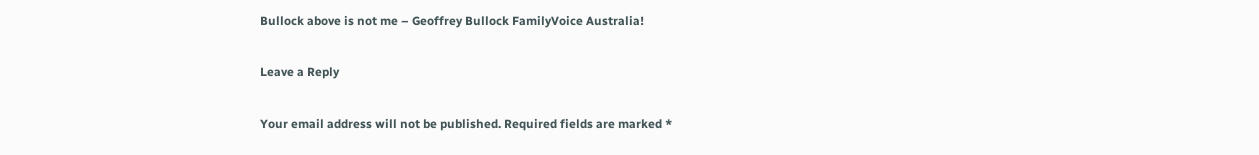Bullock above is not me – Geoffrey Bullock FamilyVoice Australia!

Leave a Reply

Your email address will not be published. Required fields are marked *